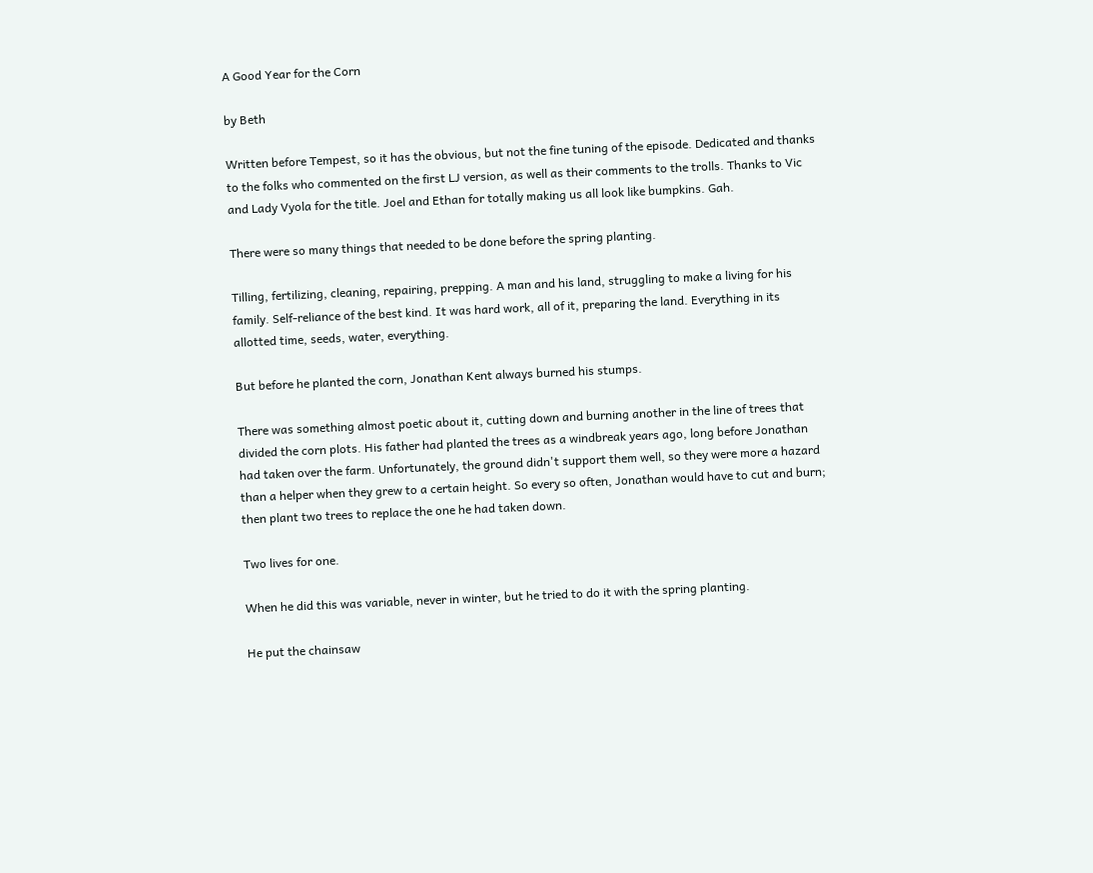A Good Year for the Corn

by Beth

Written before Tempest, so it has the obvious, but not the fine tuning of the episode. Dedicated and thanks to the folks who commented on the first LJ version, as well as their comments to the trolls. Thanks to Vic and Lady Vyola for the title. Joel and Ethan for totally making us all look like bumpkins. Gah.

There were so many things that needed to be done before the spring planting.

Tilling, fertilizing, cleaning, repairing, prepping. A man and his land, struggling to make a living for his family. Self-reliance of the best kind. It was hard work, all of it, preparing the land. Everything in its allotted time, seeds, water, everything.

But before he planted the corn, Jonathan Kent always burned his stumps.

There was something almost poetic about it, cutting down and burning another in the line of trees that divided the corn plots. His father had planted the trees as a windbreak years ago, long before Jonathan had taken over the farm. Unfortunately, the ground didn't support them well, so they were more a hazard than a helper when they grew to a certain height. So every so often, Jonathan would have to cut and burn; then plant two trees to replace the one he had taken down.

Two lives for one.

When he did this was variable, never in winter, but he tried to do it with the spring planting.

He put the chainsaw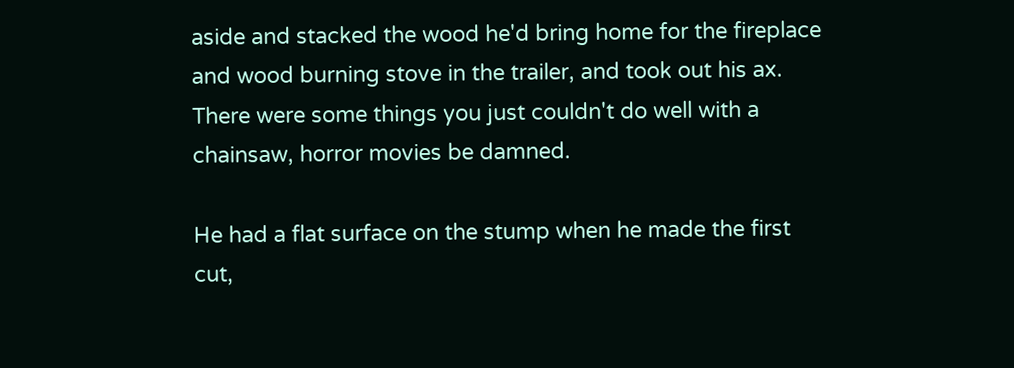aside and stacked the wood he'd bring home for the fireplace and wood burning stove in the trailer, and took out his ax. There were some things you just couldn't do well with a chainsaw, horror movies be damned.

He had a flat surface on the stump when he made the first cut,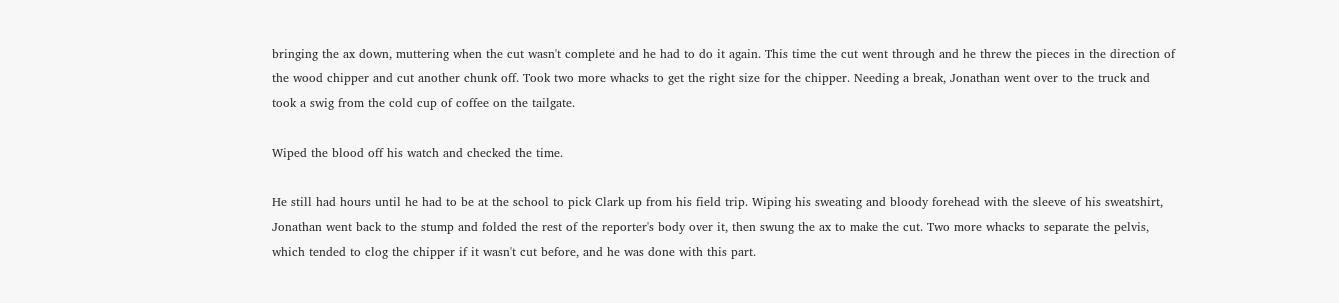bringing the ax down, muttering when the cut wasn't complete and he had to do it again. This time the cut went through and he threw the pieces in the direction of the wood chipper and cut another chunk off. Took two more whacks to get the right size for the chipper. Needing a break, Jonathan went over to the truck and took a swig from the cold cup of coffee on the tailgate.

Wiped the blood off his watch and checked the time.

He still had hours until he had to be at the school to pick Clark up from his field trip. Wiping his sweating and bloody forehead with the sleeve of his sweatshirt, Jonathan went back to the stump and folded the rest of the reporter's body over it, then swung the ax to make the cut. Two more whacks to separate the pelvis, which tended to clog the chipper if it wasn't cut before, and he was done with this part.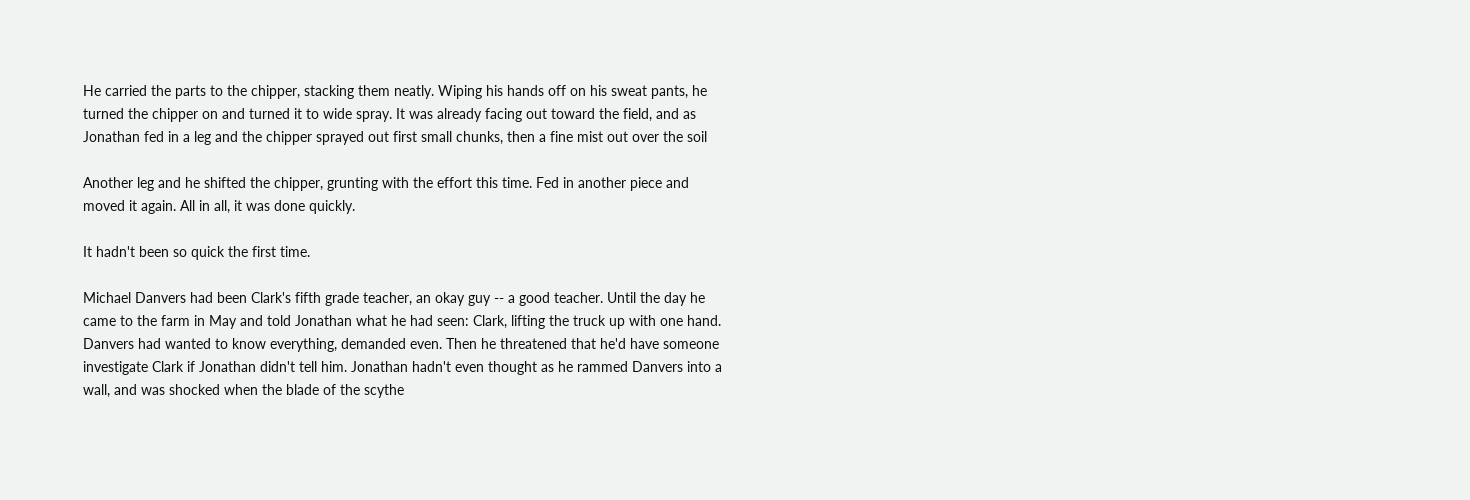He carried the parts to the chipper, stacking them neatly. Wiping his hands off on his sweat pants, he turned the chipper on and turned it to wide spray. It was already facing out toward the field, and as Jonathan fed in a leg and the chipper sprayed out first small chunks, then a fine mist out over the soil

Another leg and he shifted the chipper, grunting with the effort this time. Fed in another piece and moved it again. All in all, it was done quickly.

It hadn't been so quick the first time.

Michael Danvers had been Clark's fifth grade teacher, an okay guy -- a good teacher. Until the day he came to the farm in May and told Jonathan what he had seen: Clark, lifting the truck up with one hand. Danvers had wanted to know everything, demanded even. Then he threatened that he'd have someone investigate Clark if Jonathan didn't tell him. Jonathan hadn't even thought as he rammed Danvers into a wall, and was shocked when the blade of the scythe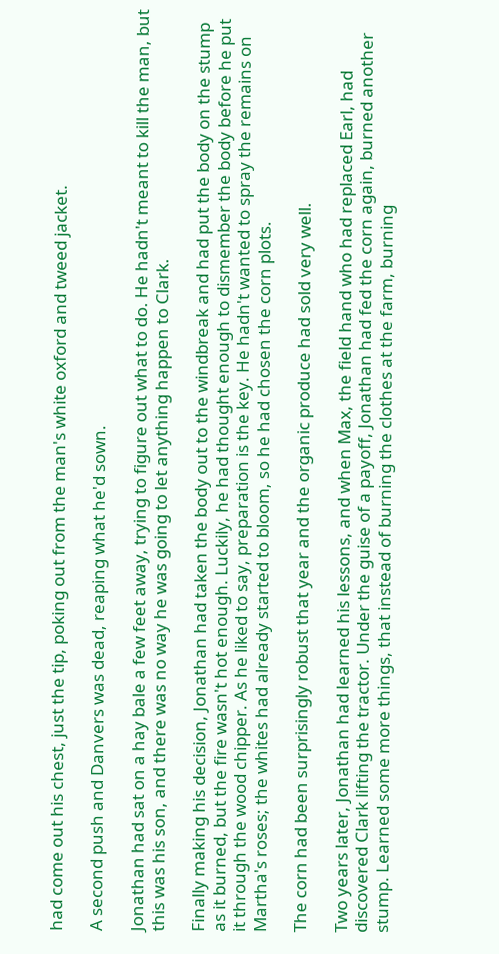had come out his chest, just the tip, poking out from the man's white oxford and tweed jacket.

A second push and Danvers was dead, reaping what he'd sown.

Jonathan had sat on a hay bale a few feet away, trying to figure out what to do. He hadn't meant to kill the man, but this was his son, and there was no way he was going to let anything happen to Clark.

Finally making his decision, Jonathan had taken the body out to the windbreak and had put the body on the stump as it burned, but the fire wasn't hot enough. Luckily, he had thought enough to dismember the body before he put it through the wood chipper. As he liked to say, preparation is the key. He hadn't wanted to spray the remains on Martha's roses; the whites had already started to bloom, so he had chosen the corn plots.

The corn had been surprisingly robust that year and the organic produce had sold very well.

Two years later, Jonathan had learned his lessons, and when Max, the field hand who had replaced Earl, had discovered Clark lifting the tractor. Under the guise of a payoff, Jonathan had fed the corn again, burned another stump. Learned some more things, that instead of burning the clothes at the farm, burning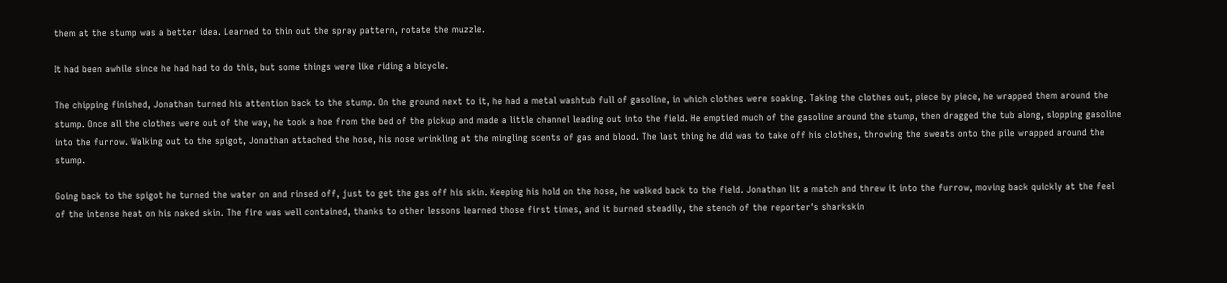them at the stump was a better idea. Learned to thin out the spray pattern, rotate the muzzle.

It had been awhile since he had had to do this, but some things were like riding a bicycle.

The chipping finished, Jonathan turned his attention back to the stump. On the ground next to it, he had a metal washtub full of gasoline, in which clothes were soaking. Taking the clothes out, piece by piece, he wrapped them around the stump. Once all the clothes were out of the way, he took a hoe from the bed of the pickup and made a little channel leading out into the field. He emptied much of the gasoline around the stump, then dragged the tub along, slopping gasoline into the furrow. Walking out to the spigot, Jonathan attached the hose, his nose wrinkling at the mingling scents of gas and blood. The last thing he did was to take off his clothes, throwing the sweats onto the pile wrapped around the stump.

Going back to the spigot he turned the water on and rinsed off, just to get the gas off his skin. Keeping his hold on the hose, he walked back to the field. Jonathan lit a match and threw it into the furrow, moving back quickly at the feel of the intense heat on his naked skin. The fire was well contained, thanks to other lessons learned those first times, and it burned steadily, the stench of the reporter's sharkskin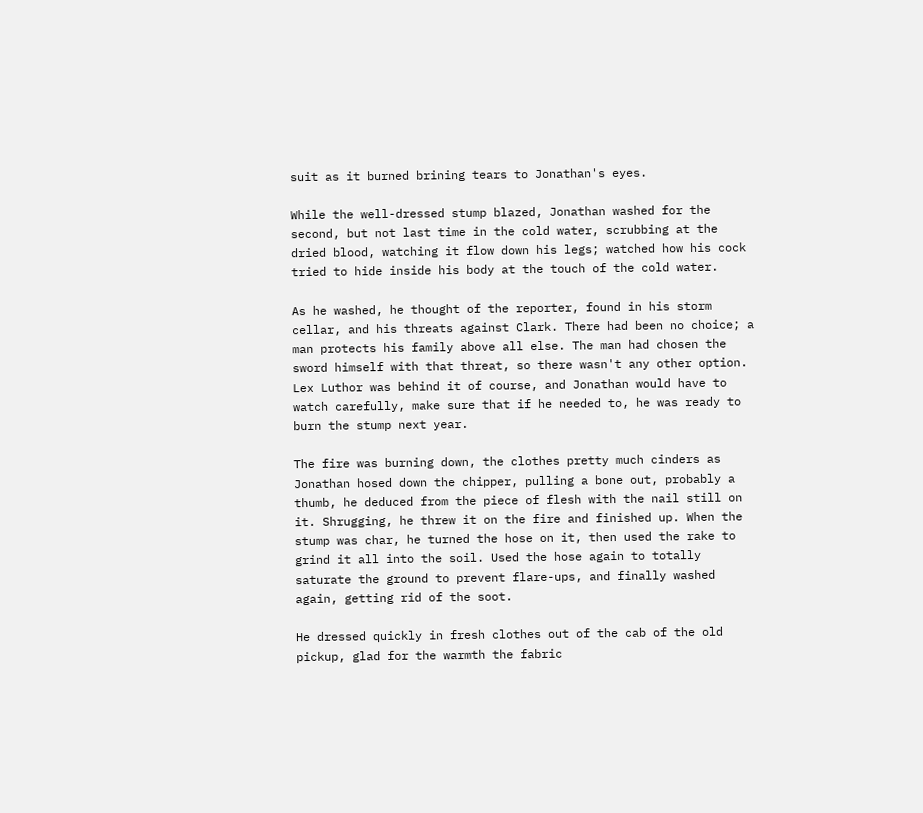suit as it burned brining tears to Jonathan's eyes.

While the well-dressed stump blazed, Jonathan washed for the second, but not last time in the cold water, scrubbing at the dried blood, watching it flow down his legs; watched how his cock tried to hide inside his body at the touch of the cold water.

As he washed, he thought of the reporter, found in his storm cellar, and his threats against Clark. There had been no choice; a man protects his family above all else. The man had chosen the sword himself with that threat, so there wasn't any other option. Lex Luthor was behind it of course, and Jonathan would have to watch carefully, make sure that if he needed to, he was ready to burn the stump next year.

The fire was burning down, the clothes pretty much cinders as Jonathan hosed down the chipper, pulling a bone out, probably a thumb, he deduced from the piece of flesh with the nail still on it. Shrugging, he threw it on the fire and finished up. When the stump was char, he turned the hose on it, then used the rake to grind it all into the soil. Used the hose again to totally saturate the ground to prevent flare-ups, and finally washed again, getting rid of the soot.

He dressed quickly in fresh clothes out of the cab of the old pickup, glad for the warmth the fabric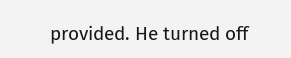provided. He turned off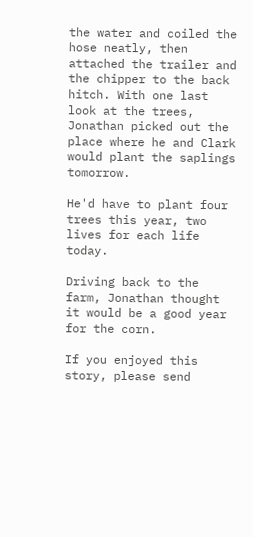the water and coiled the hose neatly, then attached the trailer and the chipper to the back hitch. With one last look at the trees, Jonathan picked out the place where he and Clark would plant the saplings tomorrow.

He'd have to plant four trees this year, two lives for each life today.

Driving back to the farm, Jonathan thought it would be a good year for the corn.

If you enjoyed this story, please send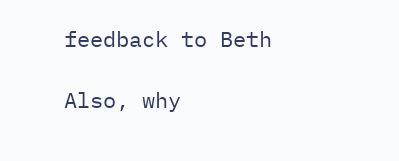feedback to Beth

Also, why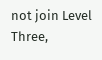not join Level Three,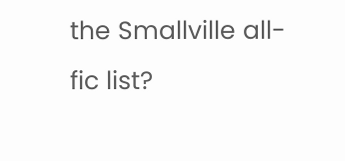the Smallville all-fic list?